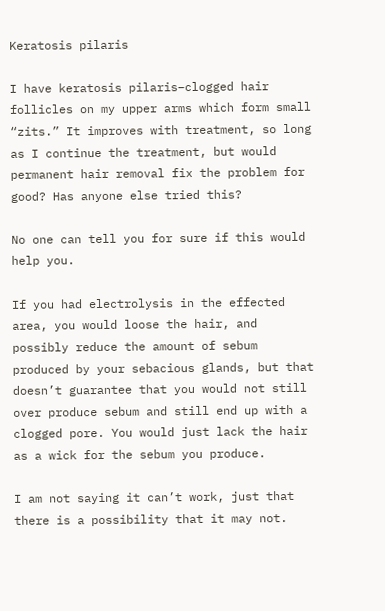Keratosis pilaris

I have keratosis pilaris–clogged hair follicles on my upper arms which form small “zits.” It improves with treatment, so long as I continue the treatment, but would permanent hair removal fix the problem for good? Has anyone else tried this?

No one can tell you for sure if this would help you.

If you had electrolysis in the effected area, you would loose the hair, and possibly reduce the amount of sebum produced by your sebacious glands, but that doesn’t guarantee that you would not still over produce sebum and still end up with a clogged pore. You would just lack the hair as a wick for the sebum you produce.

I am not saying it can’t work, just that there is a possibility that it may not.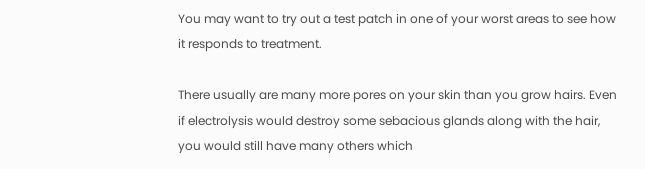You may want to try out a test patch in one of your worst areas to see how it responds to treatment.

There usually are many more pores on your skin than you grow hairs. Even if electrolysis would destroy some sebacious glands along with the hair, you would still have many others which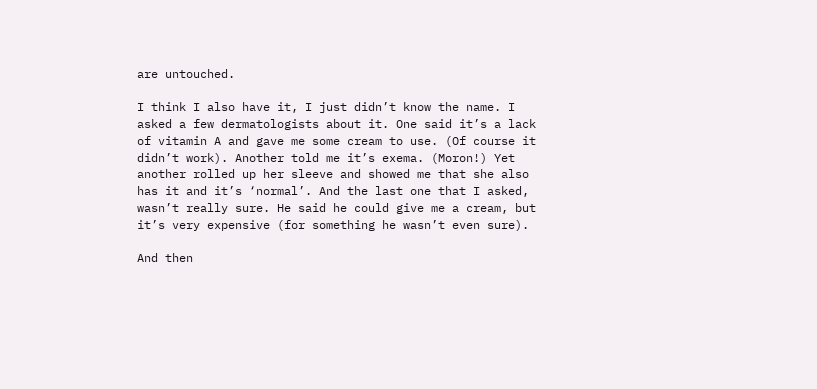are untouched.

I think I also have it, I just didn’t know the name. I asked a few dermatologists about it. One said it’s a lack of vitamin A and gave me some cream to use. (Of course it didn’t work). Another told me it’s exema. (Moron!) Yet another rolled up her sleeve and showed me that she also has it and it’s ‘normal’. And the last one that I asked, wasn’t really sure. He said he could give me a cream, but it’s very expensive (for something he wasn’t even sure).

And then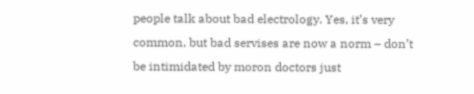people talk about bad electrology. Yes, it’s very common, but bad servises are now a norm – don’t be intimidated by moron doctors just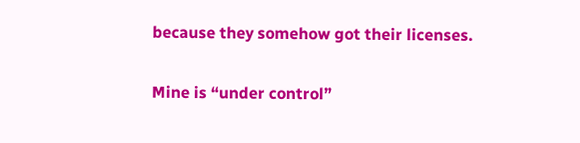because they somehow got their licenses.

Mine is “under control”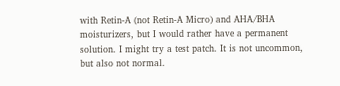with Retin-A (not Retin-A Micro) and AHA/BHA moisturizers, but I would rather have a permanent solution. I might try a test patch. It is not uncommon, but also not normal.